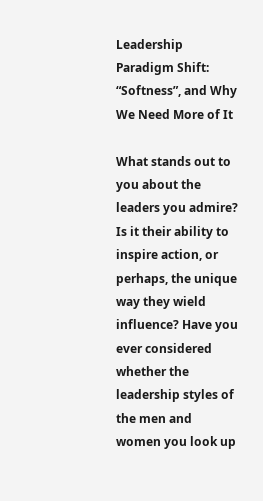Leadership Paradigm Shift: “Softness”, and Why We Need More of It

What stands out to you about the leaders you admire? Is it their ability to inspire action, or perhaps, the unique way they wield influence? Have you ever considered whether the leadership styles of the men and women you look up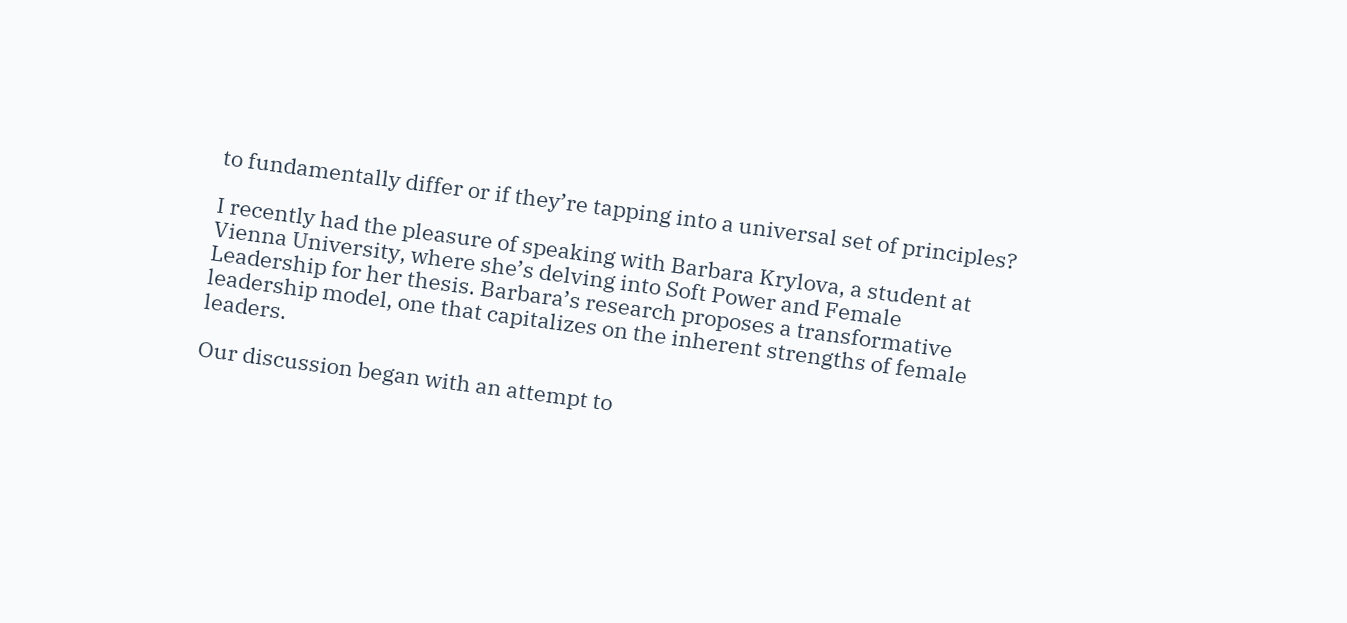to fundamentally differ or if they’re tapping into a universal set of principles?

I recently had the pleasure of speaking with Barbara Krylova, a student at Vienna University, where she’s delving into Soft Power and Female Leadership for her thesis. Barbara’s research proposes a transformative leadership model, one that capitalizes on the inherent strengths of female leaders.

Our discussion began with an attempt to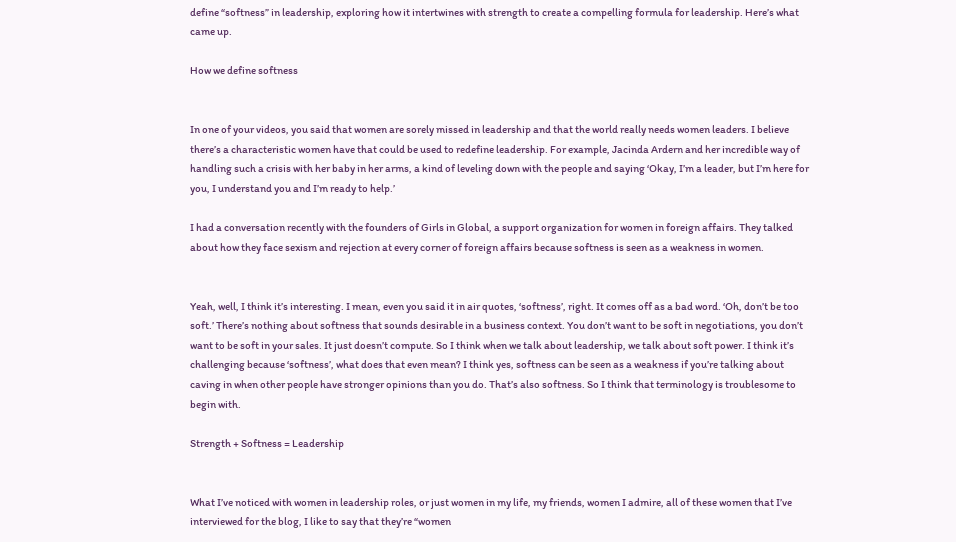define “softness” in leadership, exploring how it intertwines with strength to create a compelling formula for leadership. Here’s what came up.

How we define softness


In one of your videos, you said that women are sorely missed in leadership and that the world really needs women leaders. I believe there’s a characteristic women have that could be used to redefine leadership. For example, Jacinda Ardern and her incredible way of handling such a crisis with her baby in her arms, a kind of leveling down with the people and saying ‘Okay, I’m a leader, but I’m here for you, I understand you and I’m ready to help.’

I had a conversation recently with the founders of Girls in Global, a support organization for women in foreign affairs. They talked about how they face sexism and rejection at every corner of foreign affairs because softness is seen as a weakness in women.


Yeah, well, I think it’s interesting. I mean, even you said it in air quotes, ‘softness’, right. It comes off as a bad word. ‘Oh, don’t be too soft.’ There’s nothing about softness that sounds desirable in a business context. You don’t want to be soft in negotiations, you don’t want to be soft in your sales. It just doesn’t compute. So I think when we talk about leadership, we talk about soft power. I think it’s challenging because ‘softness’, what does that even mean? I think yes, softness can be seen as a weakness if you’re talking about caving in when other people have stronger opinions than you do. That’s also softness. So I think that terminology is troublesome to begin with.

Strength + Softness = Leadership


What I’ve noticed with women in leadership roles, or just women in my life, my friends, women I admire, all of these women that I’ve interviewed for the blog, I like to say that they’re “women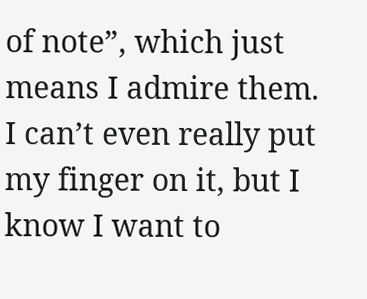of note”, which just means I admire them. I can’t even really put my finger on it, but I know I want to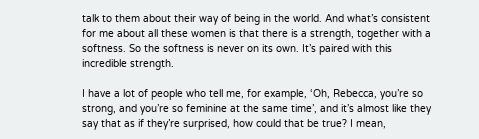talk to them about their way of being in the world. And what’s consistent for me about all these women is that there is a strength, together with a softness. So the softness is never on its own. It’s paired with this incredible strength.

I have a lot of people who tell me, for example, ‘Oh, Rebecca, you’re so strong, and you’re so feminine at the same time’, and it’s almost like they say that as if they’re surprised, how could that be true? I mean,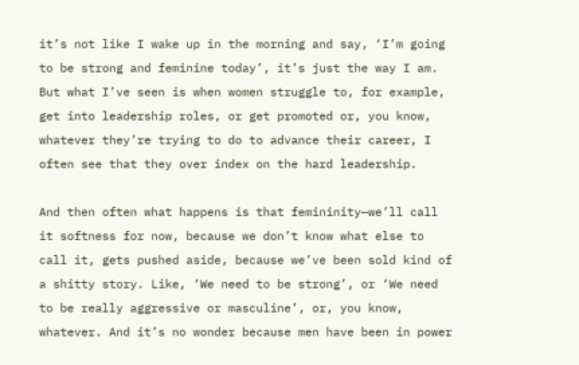it’s not like I wake up in the morning and say, ‘I’m going to be strong and feminine today’, it’s just the way I am. But what I’ve seen is when women struggle to, for example, get into leadership roles, or get promoted or, you know, whatever they’re trying to do to advance their career, I often see that they over index on the hard leadership.

And then often what happens is that femininity—we’ll call it softness for now, because we don’t know what else to call it, gets pushed aside, because we’ve been sold kind of a shitty story. Like, ‘We need to be strong’, or ‘We need to be really aggressive or masculine’, or, you know, whatever. And it’s no wonder because men have been in power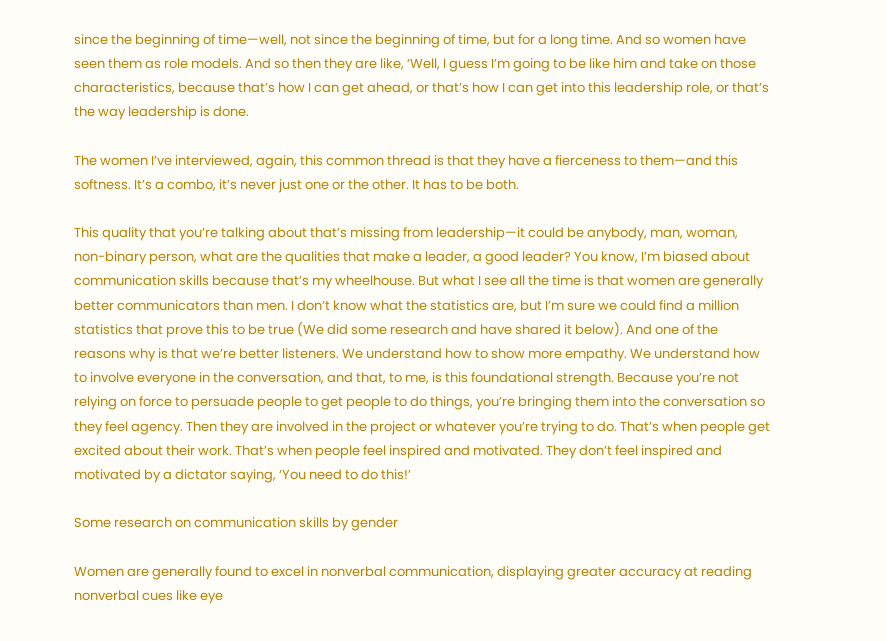since the beginning of time—well, not since the beginning of time, but for a long time. And so women have seen them as role models. And so then they are like, ‘Well, I guess I’m going to be like him and take on those characteristics, because that’s how I can get ahead, or that’s how I can get into this leadership role, or that’s the way leadership is done.

The women I’ve interviewed, again, this common thread is that they have a fierceness to them—and this softness. It’s a combo, it’s never just one or the other. It has to be both.

This quality that you’re talking about that’s missing from leadership—it could be anybody, man, woman, non-binary person, what are the qualities that make a leader, a good leader? You know, I’m biased about communication skills because that’s my wheelhouse. But what I see all the time is that women are generally better communicators than men. I don’t know what the statistics are, but I’m sure we could find a million statistics that prove this to be true (We did some research and have shared it below). And one of the reasons why is that we’re better listeners. We understand how to show more empathy. We understand how to involve everyone in the conversation, and that, to me, is this foundational strength. Because you’re not relying on force to persuade people to get people to do things, you’re bringing them into the conversation so they feel agency. Then they are involved in the project or whatever you’re trying to do. That’s when people get excited about their work. That’s when people feel inspired and motivated. They don’t feel inspired and motivated by a dictator saying, ‘You need to do this!’

Some research on communication skills by gender

Women are generally found to excel in nonverbal communication, displaying greater accuracy at reading nonverbal cues like eye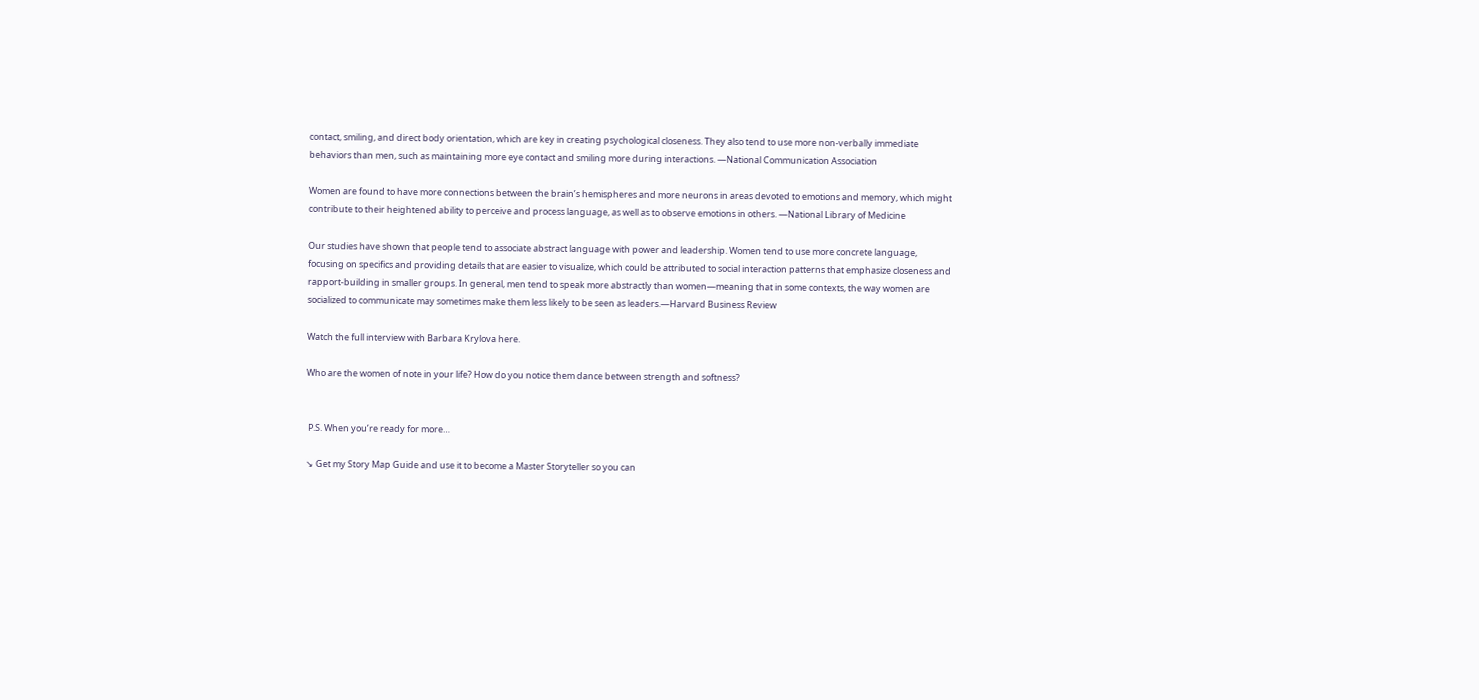contact, smiling, and direct body orientation, which are key in creating psychological closeness. They also tend to use more non-verbally immediate behaviors than men, such as maintaining more eye contact and smiling more during interactions. —National Communication Association

Women are found to have more connections between the brain’s hemispheres and more neurons in areas devoted to emotions and memory, which might contribute to their heightened ability to perceive and process language, as well as to observe emotions in others. —National Library of Medicine

Our studies have shown that people tend to associate abstract language with power and leadership. Women tend to use more concrete language, focusing on specifics and providing details that are easier to visualize, which could be attributed to social interaction patterns that emphasize closeness and rapport-building in smaller groups. In general, men tend to speak more abstractly than women—meaning that in some contexts, the way women are socialized to communicate may sometimes make them less likely to be seen as leaders.—Harvard Business Review

Watch the full interview with Barbara Krylova here.

Who are the women of note in your life? How do you notice them dance between strength and softness?


 P.S. When you’re ready for more…

↘ Get my Story Map Guide and use it to become a Master Storyteller so you can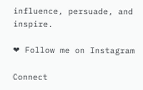influence, persuade, and inspire.

❤ Follow me on Instagram

Connect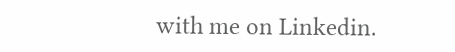with me on Linkedin.